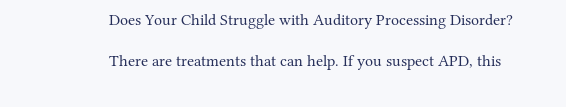Does Your Child Struggle with Auditory Processing Disorder?

There are treatments that can help. If you suspect APD, this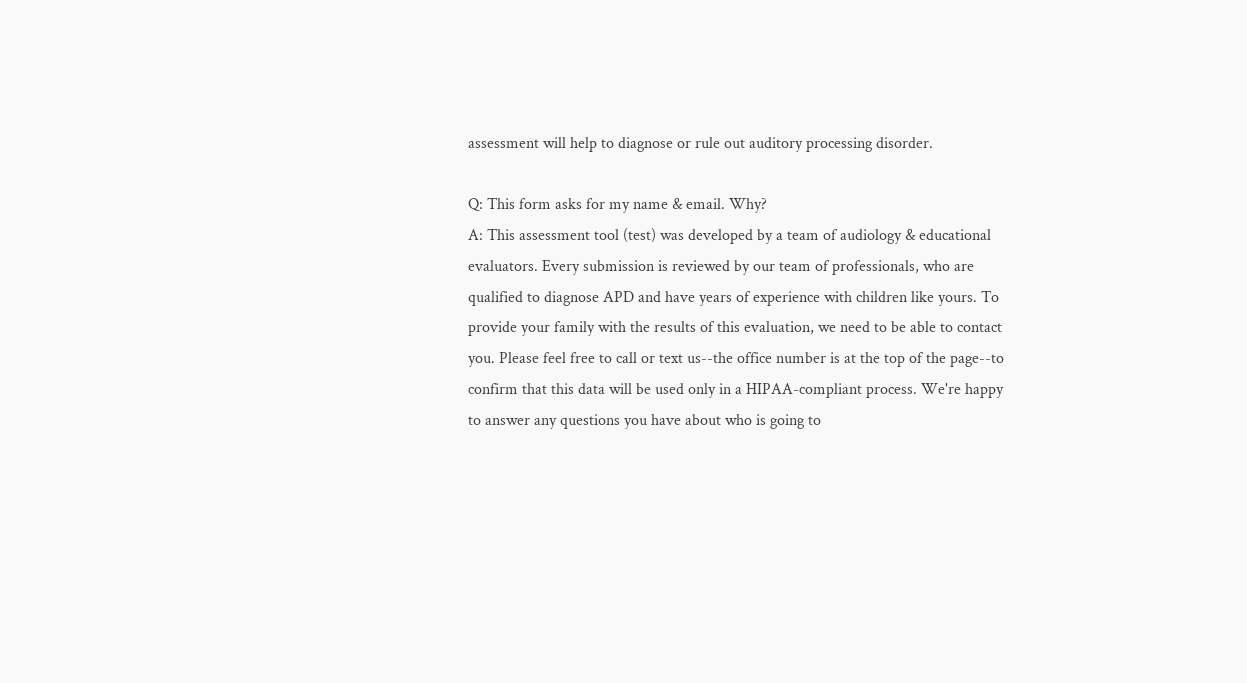assessment will help to diagnose or rule out auditory processing disorder.

Q: This form asks for my name & email. Why?
A: This assessment tool (test) was developed by a team of audiology & educational evaluators. Every submission is reviewed by our team of professionals, who are qualified to diagnose APD and have years of experience with children like yours. To provide your family with the results of this evaluation, we need to be able to contact you. Please feel free to call or text us--the office number is at the top of the page--to confirm that this data will be used only in a HIPAA-compliant process. We're happy to answer any questions you have about who is going to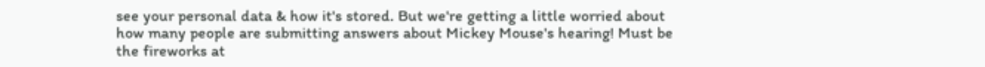see your personal data & how it's stored. But we're getting a little worried about how many people are submitting answers about Mickey Mouse's hearing! Must be the fireworks at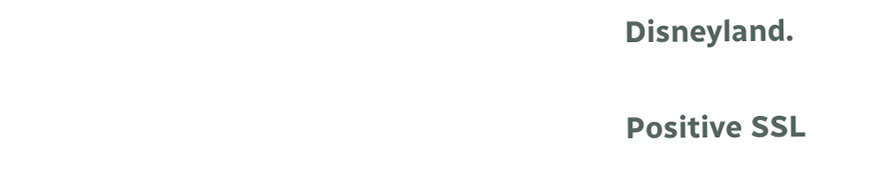Disneyland.

Positive SSL